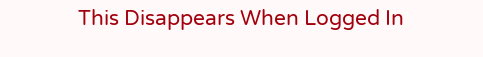This Disappears When Logged In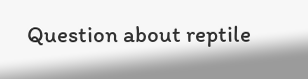Question about reptile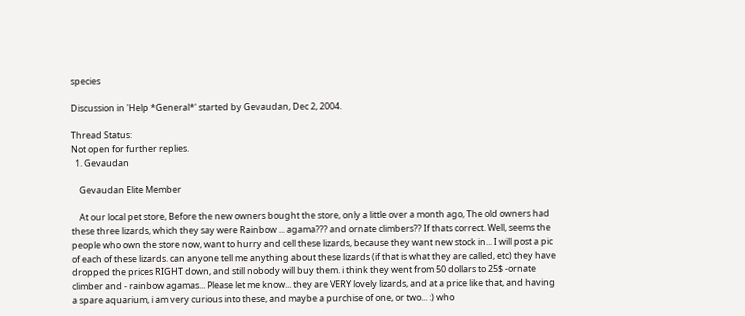species

Discussion in 'Help *General*' started by Gevaudan, Dec 2, 2004.

Thread Status:
Not open for further replies.
  1. Gevaudan

    Gevaudan Elite Member

    At our local pet store, Before the new owners bought the store, only a little over a month ago, The old owners had these three lizards, which they say were Rainbow ... agama??? and ornate climbers?? If thats correct. Well, seems the people who own the store now, want to hurry and cell these lizards, because they want new stock in... I will post a pic of each of these lizards. can anyone tell me anything about these lizards (if that is what they are called, etc) they have dropped the prices RIGHT down, and still nobody will buy them. i think they went from 50 dollars to 25$ -ornate climber and - rainbow agamas... Please let me know... they are VERY lovely lizards, and at a price like that, and having a spare aquarium, i am very curious into these, and maybe a purchise of one, or two... :) who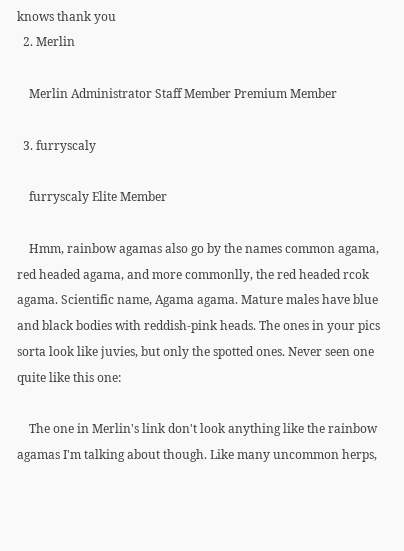knows thank you
  2. Merlin

    Merlin Administrator Staff Member Premium Member

  3. furryscaly

    furryscaly Elite Member

    Hmm, rainbow agamas also go by the names common agama, red headed agama, and more commonlly, the red headed rcok agama. Scientific name, Agama agama. Mature males have blue and black bodies with reddish-pink heads. The ones in your pics sorta look like juvies, but only the spotted ones. Never seen one quite like this one:

    The one in Merlin's link don't look anything like the rainbow agamas I'm talking about though. Like many uncommon herps,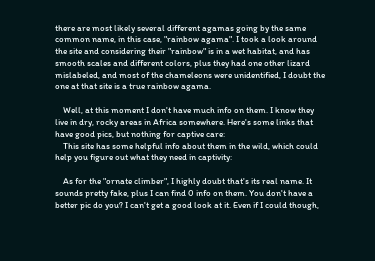there are most likely several different agamas going by the same common name, in this case, "rainbow agama". I took a look around the site and considering their "rainbow" is in a wet habitat, and has smooth scales and different colors, plus they had one other lizard mislabeled, and most of the chameleons were unidentified, I doubt the one at that site is a true rainbow agama.

    Well, at this moment I don't have much info on them. I know they live in dry, rocky areas in Africa somewhere. Here's some links that have good pics, but nothing for captive care:
    This site has some helpful info about them in the wild, which could help you figure out what they need in captivity:

    As for the "ornate climber", I highly doubt that's its real name. It sounds pretty fake, plus I can find 0 info on them. You don't have a better pic do you? I can't get a good look at it. Even if I could though,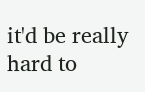it'd be really hard to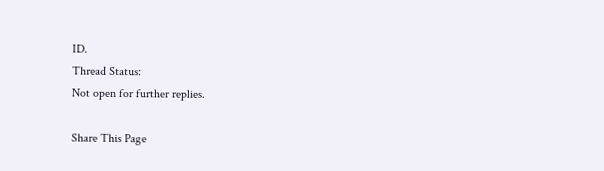ID.
Thread Status:
Not open for further replies.

Share This Page